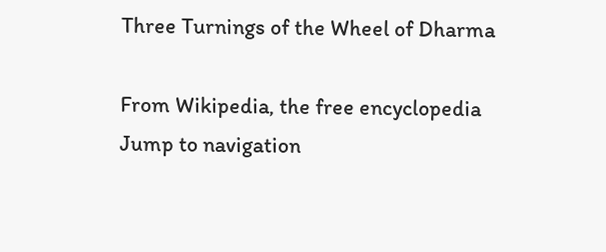Three Turnings of the Wheel of Dharma

From Wikipedia, the free encyclopedia
Jump to navigation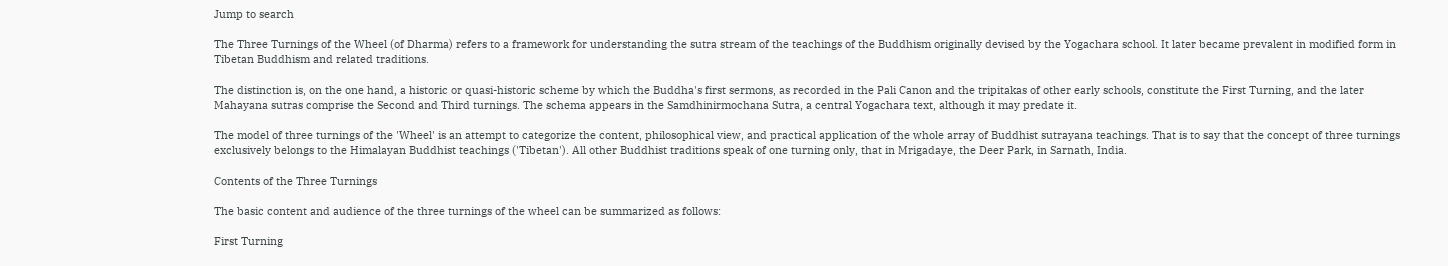Jump to search

The Three Turnings of the Wheel (of Dharma) refers to a framework for understanding the sutra stream of the teachings of the Buddhism originally devised by the Yogachara school. It later became prevalent in modified form in Tibetan Buddhism and related traditions.

The distinction is, on the one hand, a historic or quasi-historic scheme by which the Buddha's first sermons, as recorded in the Pali Canon and the tripitakas of other early schools, constitute the First Turning, and the later Mahayana sutras comprise the Second and Third turnings. The schema appears in the Samdhinirmochana Sutra, a central Yogachara text, although it may predate it.

The model of three turnings of the 'Wheel' is an attempt to categorize the content, philosophical view, and practical application of the whole array of Buddhist sutrayana teachings. That is to say that the concept of three turnings exclusively belongs to the Himalayan Buddhist teachings ('Tibetan'). All other Buddhist traditions speak of one turning only, that in Mrigadaye, the Deer Park, in Sarnath, India.

Contents of the Three Turnings

The basic content and audience of the three turnings of the wheel can be summarized as follows:

First Turning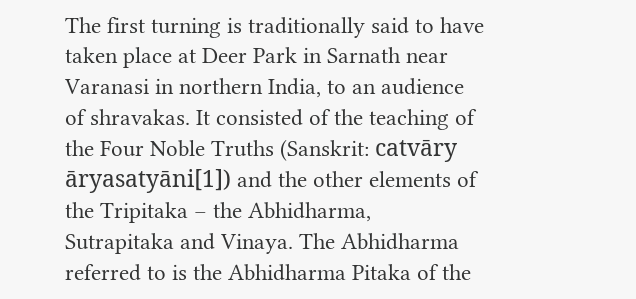The first turning is traditionally said to have taken place at Deer Park in Sarnath near Varanasi in northern India, to an audience of shravakas. It consisted of the teaching of the Four Noble Truths (Sanskrit: catvāry āryasatyāni[1]) and the other elements of the Tripitaka – the Abhidharma, Sutrapitaka and Vinaya. The Abhidharma referred to is the Abhidharma Pitaka of the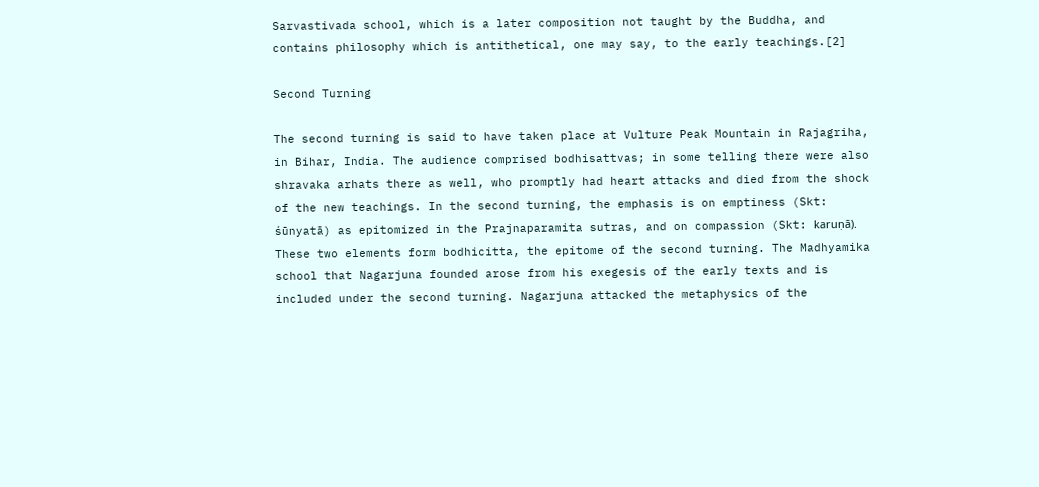Sarvastivada school, which is a later composition not taught by the Buddha, and contains philosophy which is antithetical, one may say, to the early teachings.[2]

Second Turning

The second turning is said to have taken place at Vulture Peak Mountain in Rajagriha, in Bihar, India. The audience comprised bodhisattvas; in some telling there were also shravaka arhats there as well, who promptly had heart attacks and died from the shock of the new teachings. In the second turning, the emphasis is on emptiness (Skt: śūnyatā) as epitomized in the Prajnaparamita sutras, and on compassion (Skt: karuṇā). These two elements form bodhicitta, the epitome of the second turning. The Madhyamika school that Nagarjuna founded arose from his exegesis of the early texts and is included under the second turning. Nagarjuna attacked the metaphysics of the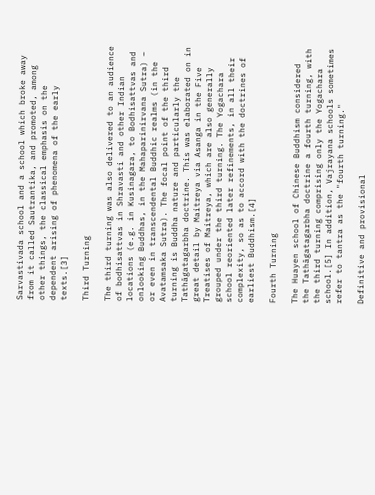Sarvastivada school and a school which broke away from it called Sautrantika, and promoted, among other things, the classical emphasis on the dependent arising of phenomena of the early texts.[3]

Third Turning

The third turning was also delivered to an audience of bodhisattvas in Shravasti and other Indian locations (e.g. in Kusinagara, to Bodhisattvas and onlooking Buddhas, in the Mahaparinirvana Sutra) – or even in transcendental Buddhic realms (in the Avatamsaka Sutra). The focal point of the third turning is Buddha nature and particularly the Tathāgatagarbha doctrine. This was elaborated on in great detail by Maitreya via Asanga in the Five Treatises of Maitreya, which are also generally grouped under the third turning. The Yogachara school reoriented later refinements, in all their complexity, so as to accord with the doctrines of earliest Buddhism.[4]

Fourth Turning

The Huayen school of Chinese Buddhism considered the Tathāgatagarbha doctrine a fourth turning, with the third turning comprising only the Yogachara school.[5] In addition, Vajrayana schools sometimes refer to tantra as the "fourth turning."

Definitive and provisional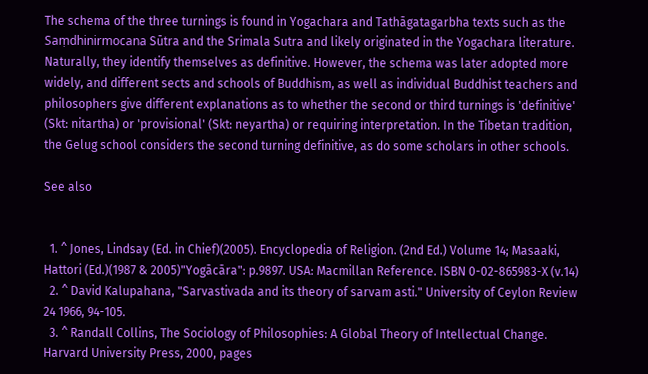The schema of the three turnings is found in Yogachara and Tathāgatagarbha texts such as the Saṃdhinirmocana Sūtra and the Srimala Sutra and likely originated in the Yogachara literature. Naturally, they identify themselves as definitive. However, the schema was later adopted more widely, and different sects and schools of Buddhism, as well as individual Buddhist teachers and philosophers give different explanations as to whether the second or third turnings is 'definitive' (Skt: nitartha) or 'provisional' (Skt: neyartha) or requiring interpretation. In the Tibetan tradition, the Gelug school considers the second turning definitive, as do some scholars in other schools.

See also


  1. ^ Jones, Lindsay (Ed. in Chief)(2005). Encyclopedia of Religion. (2nd Ed.) Volume 14; Masaaki, Hattori (Ed.)(1987 & 2005)"Yogācāra": p.9897. USA: Macmillan Reference. ISBN 0-02-865983-X (v.14)
  2. ^ David Kalupahana, "Sarvastivada and its theory of sarvam asti." University of Ceylon Review 24 1966, 94-105.
  3. ^ Randall Collins, The Sociology of Philosophies: A Global Theory of Intellectual Change. Harvard University Press, 2000, pages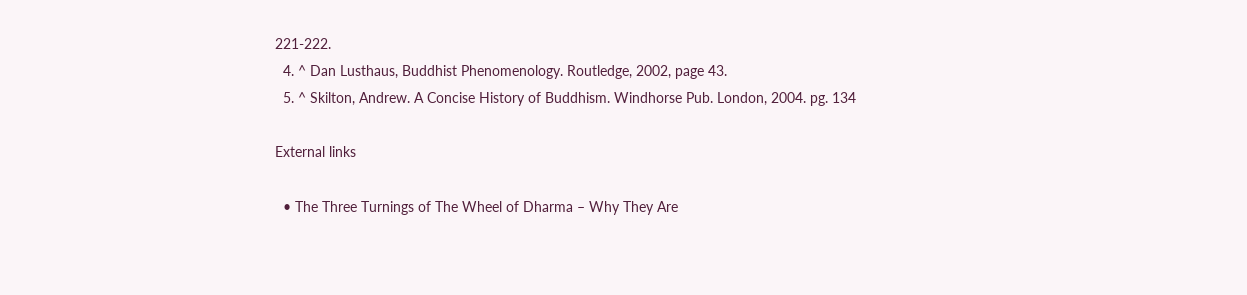221-222.
  4. ^ Dan Lusthaus, Buddhist Phenomenology. Routledge, 2002, page 43.
  5. ^ Skilton, Andrew. A Concise History of Buddhism. Windhorse Pub. London, 2004. pg. 134

External links

  • The Three Turnings of The Wheel of Dharma – Why They Are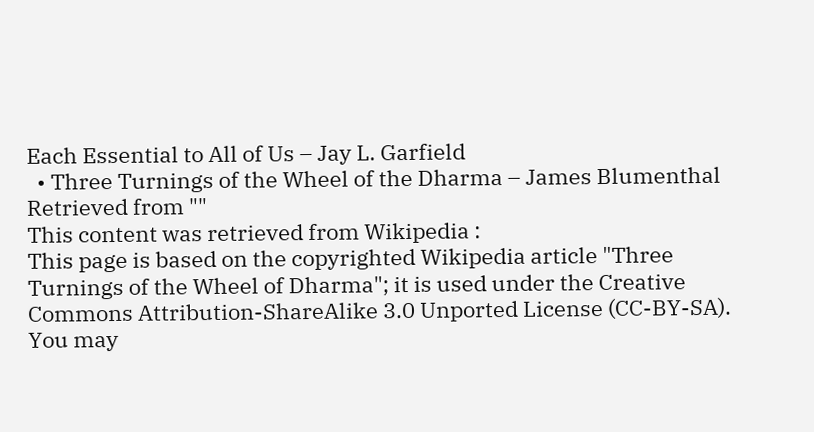Each Essential to All of Us – Jay L. Garfield
  • Three Turnings of the Wheel of the Dharma – James Blumenthal
Retrieved from ""
This content was retrieved from Wikipedia :
This page is based on the copyrighted Wikipedia article "Three Turnings of the Wheel of Dharma"; it is used under the Creative Commons Attribution-ShareAlike 3.0 Unported License (CC-BY-SA). You may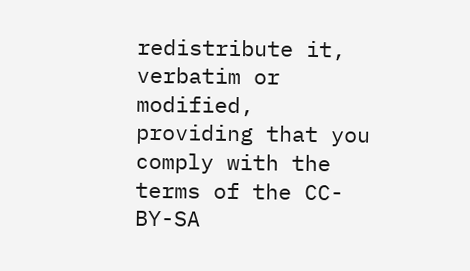redistribute it, verbatim or modified, providing that you comply with the terms of the CC-BY-SA